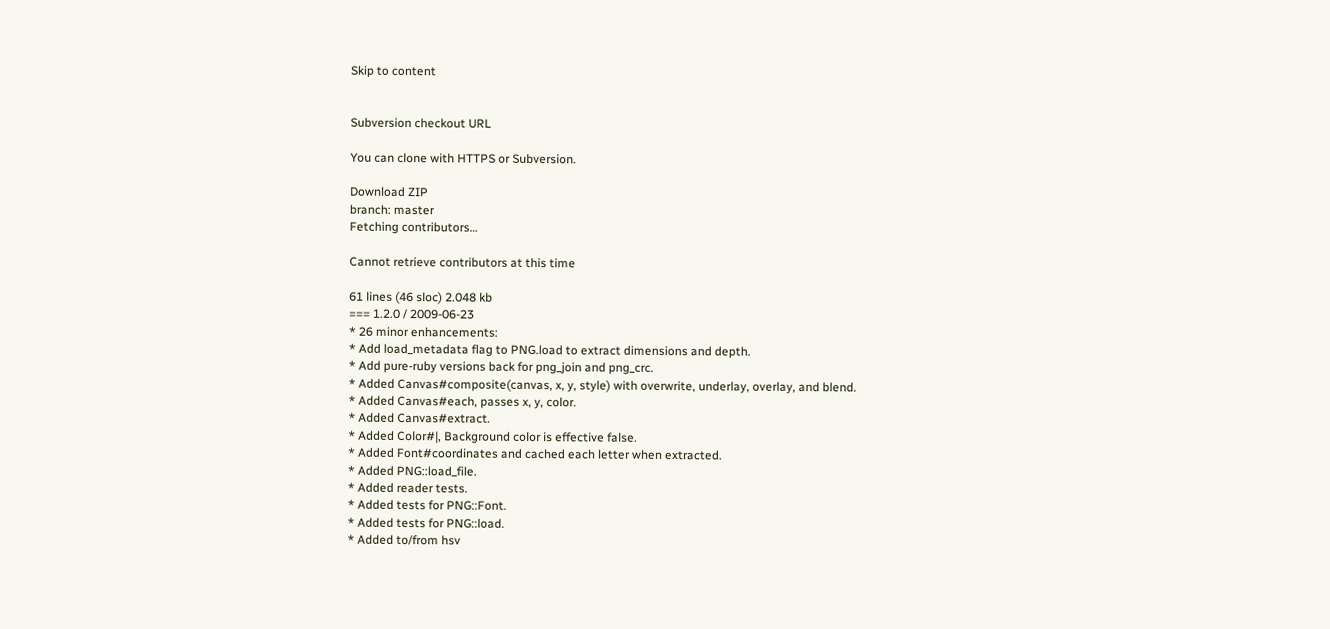Skip to content


Subversion checkout URL

You can clone with HTTPS or Subversion.

Download ZIP
branch: master
Fetching contributors…

Cannot retrieve contributors at this time

61 lines (46 sloc) 2.048 kb
=== 1.2.0 / 2009-06-23
* 26 minor enhancements:
* Add load_metadata flag to PNG.load to extract dimensions and depth.
* Add pure-ruby versions back for png_join and png_crc.
* Added Canvas#composite(canvas, x, y, style) with overwrite, underlay, overlay, and blend.
* Added Canvas#each, passes x, y, color.
* Added Canvas#extract.
* Added Color#|, Background color is effective false.
* Added Font#coordinates and cached each letter when extracted.
* Added PNG::load_file.
* Added reader tests.
* Added tests for PNG::Font.
* Added tests for PNG::load.
* Added to/from hsv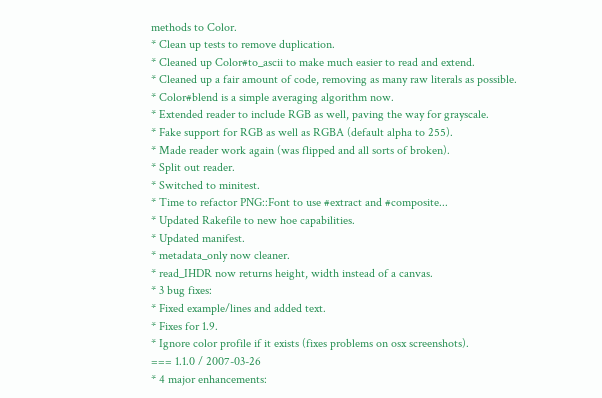methods to Color.
* Clean up tests to remove duplication.
* Cleaned up Color#to_ascii to make much easier to read and extend.
* Cleaned up a fair amount of code, removing as many raw literals as possible.
* Color#blend is a simple averaging algorithm now.
* Extended reader to include RGB as well, paving the way for grayscale.
* Fake support for RGB as well as RGBA (default alpha to 255).
* Made reader work again (was flipped and all sorts of broken).
* Split out reader.
* Switched to minitest.
* Time to refactor PNG::Font to use #extract and #composite...
* Updated Rakefile to new hoe capabilities.
* Updated manifest.
* metadata_only now cleaner.
* read_IHDR now returns height, width instead of a canvas.
* 3 bug fixes:
* Fixed example/lines and added text.
* Fixes for 1.9.
* Ignore color profile if it exists (fixes problems on osx screenshots).
=== 1.1.0 / 2007-03-26
* 4 major enhancements: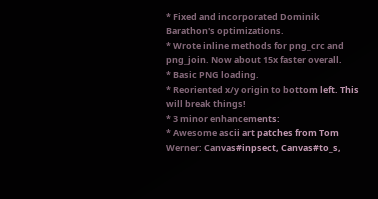* Fixed and incorporated Dominik Barathon's optimizations.
* Wrote inline methods for png_crc and png_join. Now about 15x faster overall.
* Basic PNG loading.
* Reoriented x/y origin to bottom left. This will break things!
* 3 minor enhancements:
* Awesome ascii art patches from Tom Werner: Canvas#inpsect, Canvas#to_s,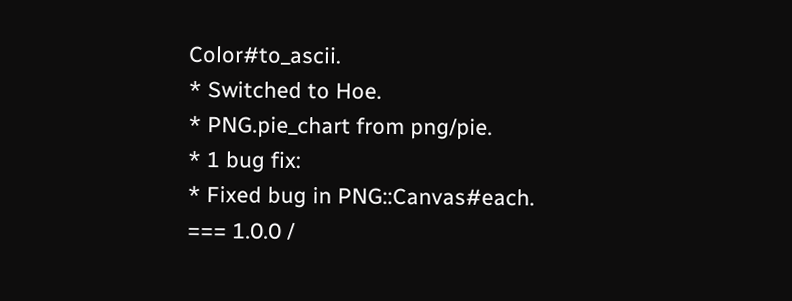Color#to_ascii.
* Switched to Hoe.
* PNG.pie_chart from png/pie.
* 1 bug fix:
* Fixed bug in PNG::Canvas#each.
=== 1.0.0 /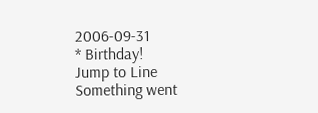2006-09-31
* Birthday!
Jump to Line
Something went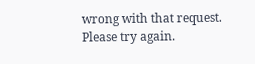wrong with that request. Please try again.